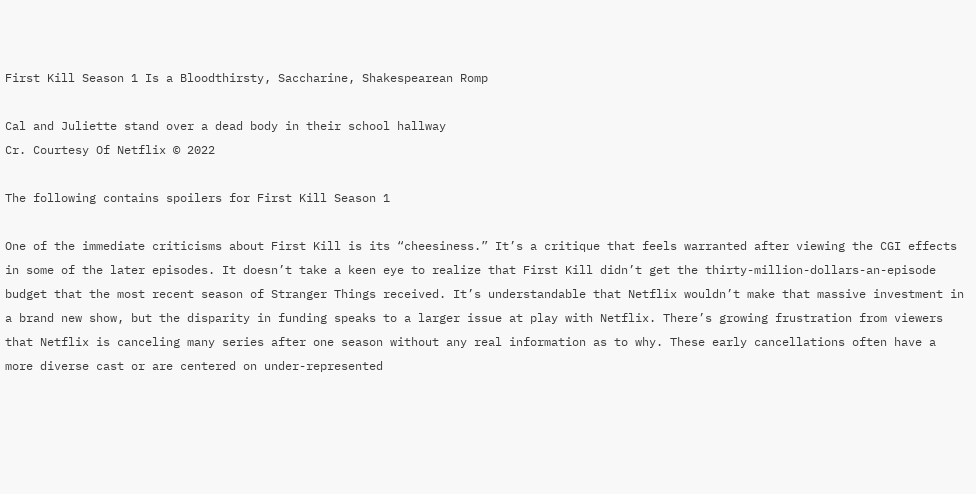First Kill Season 1 Is a Bloodthirsty, Saccharine, Shakespearean Romp

Cal and Juliette stand over a dead body in their school hallway
Cr. Courtesy Of Netflix © 2022

The following contains spoilers for First Kill Season 1

One of the immediate criticisms about First Kill is its “cheesiness.” It’s a critique that feels warranted after viewing the CGI effects in some of the later episodes. It doesn’t take a keen eye to realize that First Kill didn’t get the thirty-million-dollars-an-episode budget that the most recent season of Stranger Things received. It’s understandable that Netflix wouldn’t make that massive investment in a brand new show, but the disparity in funding speaks to a larger issue at play with Netflix. There’s growing frustration from viewers that Netflix is canceling many series after one season without any real information as to why. These early cancellations often have a more diverse cast or are centered on under-represented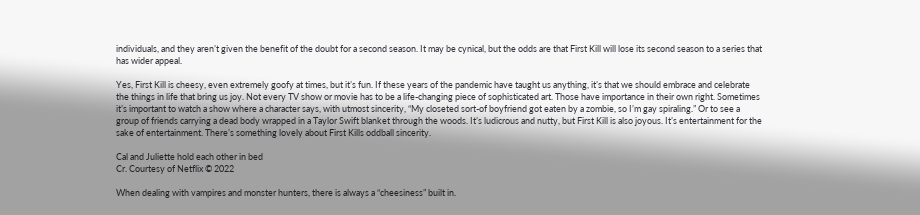individuals, and they aren’t given the benefit of the doubt for a second season. It may be cynical, but the odds are that First Kill will lose its second season to a series that has wider appeal.

Yes, First Kill is cheesy, even extremely goofy at times, but it’s fun. If these years of the pandemic have taught us anything, it’s that we should embrace and celebrate the things in life that bring us joy. Not every TV show or movie has to be a life-changing piece of sophisticated art. Those have importance in their own right. Sometimes it’s important to watch a show where a character says, with utmost sincerity, “My closeted sort-of boyfriend got eaten by a zombie, so I’m gay spiraling.” Or to see a group of friends carrying a dead body wrapped in a Taylor Swift blanket through the woods. It’s ludicrous and nutty, but First Kill is also joyous. It’s entertainment for the sake of entertainment. There’s something lovely about First Kills oddball sincerity.

Cal and Juliette hold each other in bed
Cr. Courtesy of Netflix © 2022

When dealing with vampires and monster hunters, there is always a “cheesiness” built in.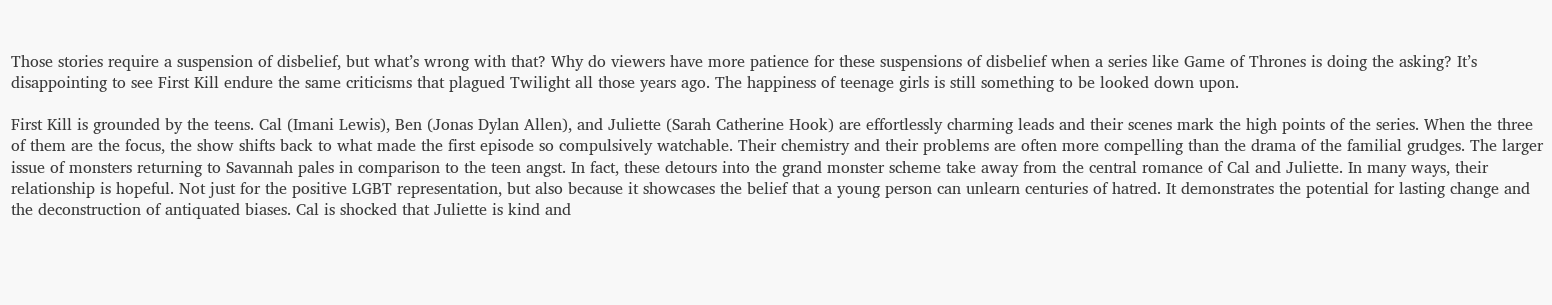Those stories require a suspension of disbelief, but what’s wrong with that? Why do viewers have more patience for these suspensions of disbelief when a series like Game of Thrones is doing the asking? It’s disappointing to see First Kill endure the same criticisms that plagued Twilight all those years ago. The happiness of teenage girls is still something to be looked down upon.

First Kill is grounded by the teens. Cal (Imani Lewis), Ben (Jonas Dylan Allen), and Juliette (Sarah Catherine Hook) are effortlessly charming leads and their scenes mark the high points of the series. When the three of them are the focus, the show shifts back to what made the first episode so compulsively watchable. Their chemistry and their problems are often more compelling than the drama of the familial grudges. The larger issue of monsters returning to Savannah pales in comparison to the teen angst. In fact, these detours into the grand monster scheme take away from the central romance of Cal and Juliette. In many ways, their relationship is hopeful. Not just for the positive LGBT representation, but also because it showcases the belief that a young person can unlearn centuries of hatred. It demonstrates the potential for lasting change and the deconstruction of antiquated biases. Cal is shocked that Juliette is kind and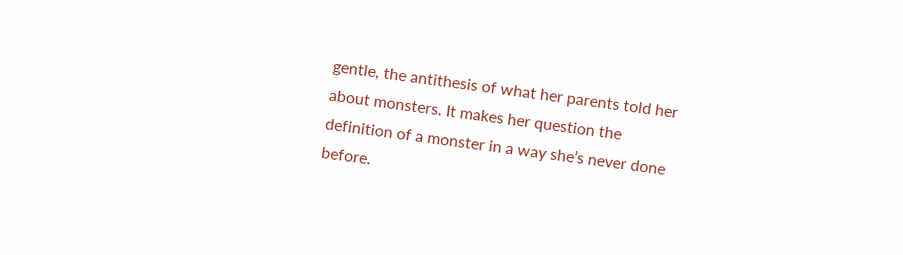gentle, the antithesis of what her parents told her about monsters. It makes her question the definition of a monster in a way she’s never done before.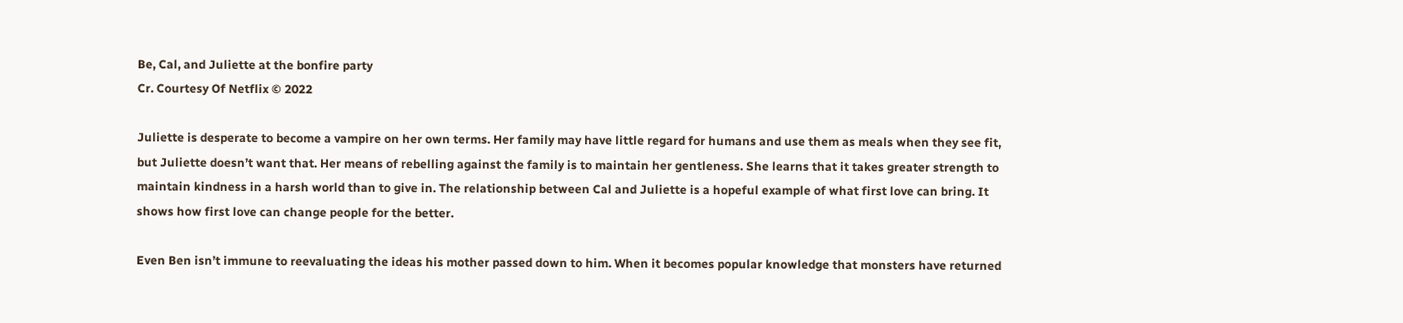Be, Cal, and Juliette at the bonfire party
Cr. Courtesy Of Netflix © 2022

Juliette is desperate to become a vampire on her own terms. Her family may have little regard for humans and use them as meals when they see fit, but Juliette doesn’t want that. Her means of rebelling against the family is to maintain her gentleness. She learns that it takes greater strength to maintain kindness in a harsh world than to give in. The relationship between Cal and Juliette is a hopeful example of what first love can bring. It shows how first love can change people for the better.

Even Ben isn’t immune to reevaluating the ideas his mother passed down to him. When it becomes popular knowledge that monsters have returned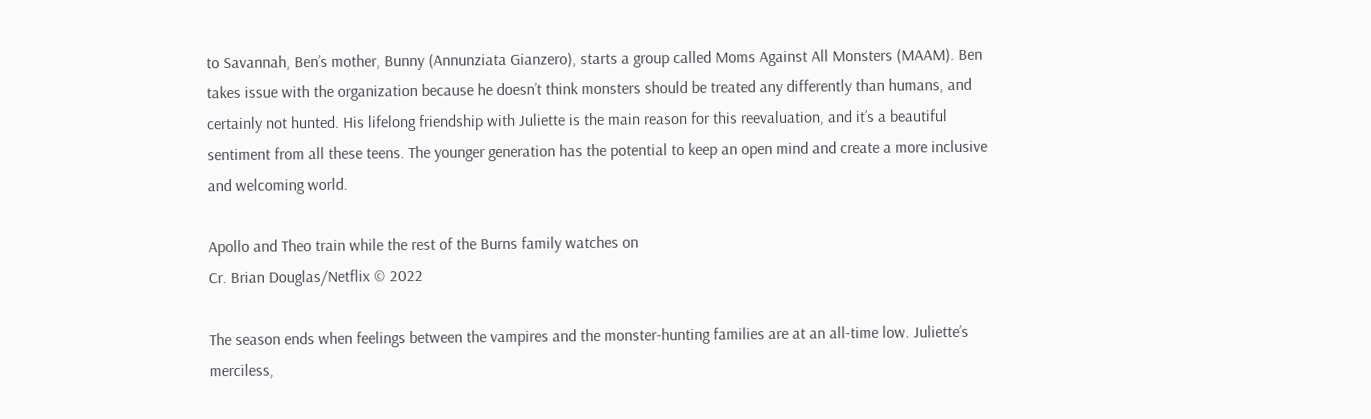to Savannah, Ben’s mother, Bunny (Annunziata Gianzero), starts a group called Moms Against All Monsters (MAAM). Ben takes issue with the organization because he doesn’t think monsters should be treated any differently than humans, and certainly not hunted. His lifelong friendship with Juliette is the main reason for this reevaluation, and it’s a beautiful sentiment from all these teens. The younger generation has the potential to keep an open mind and create a more inclusive and welcoming world.

Apollo and Theo train while the rest of the Burns family watches on
Cr. Brian Douglas/Netflix © 2022

The season ends when feelings between the vampires and the monster-hunting families are at an all-time low. Juliette’s merciless,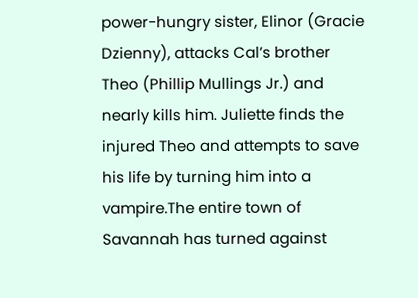power-hungry sister, Elinor (Gracie Dzienny), attacks Cal’s brother Theo (Phillip Mullings Jr.) and nearly kills him. Juliette finds the injured Theo and attempts to save his life by turning him into a vampire.The entire town of Savannah has turned against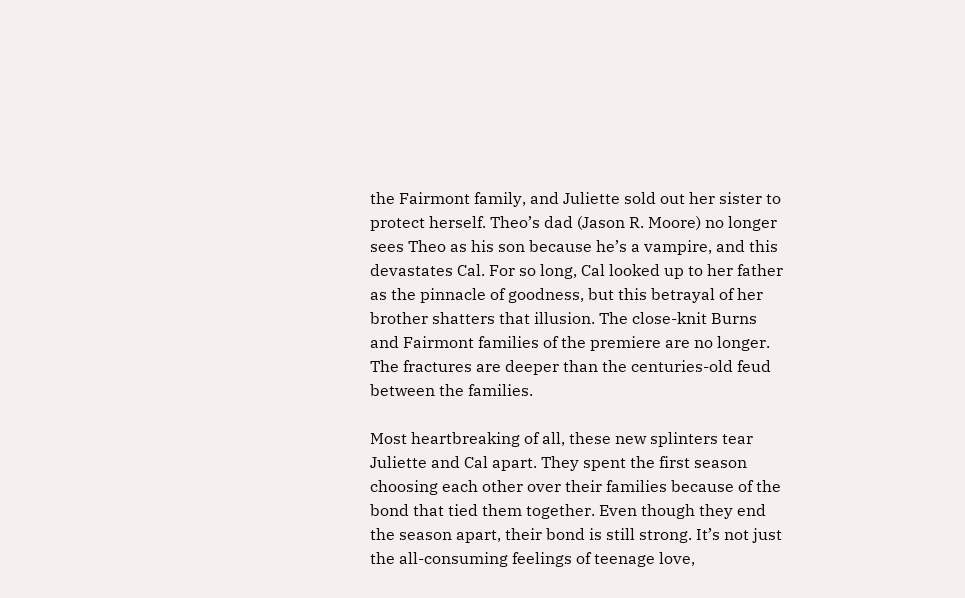the Fairmont family, and Juliette sold out her sister to protect herself. Theo’s dad (Jason R. Moore) no longer sees Theo as his son because he’s a vampire, and this devastates Cal. For so long, Cal looked up to her father as the pinnacle of goodness, but this betrayal of her brother shatters that illusion. The close-knit Burns and Fairmont families of the premiere are no longer. The fractures are deeper than the centuries-old feud between the families.

Most heartbreaking of all, these new splinters tear Juliette and Cal apart. They spent the first season choosing each other over their families because of the bond that tied them together. Even though they end the season apart, their bond is still strong. It’s not just the all-consuming feelings of teenage love,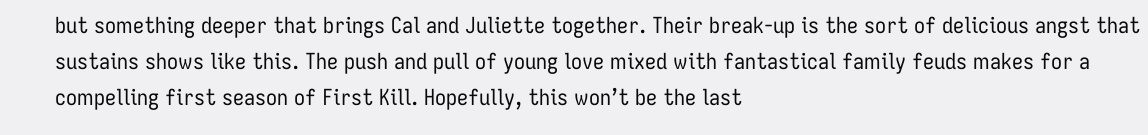but something deeper that brings Cal and Juliette together. Their break-up is the sort of delicious angst that sustains shows like this. The push and pull of young love mixed with fantastical family feuds makes for a compelling first season of First Kill. Hopefully, this won’t be the last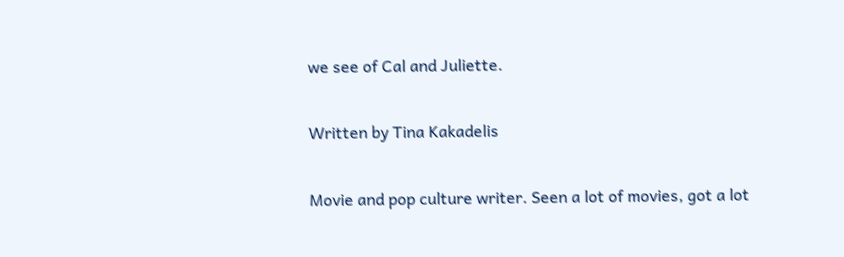we see of Cal and Juliette.

Written by Tina Kakadelis

Movie and pop culture writer. Seen a lot of movies, got a lot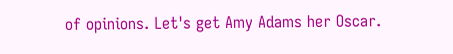of opinions. Let's get Amy Adams her Oscar.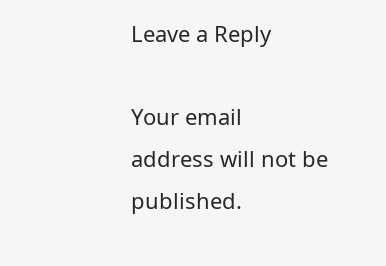Leave a Reply

Your email address will not be published.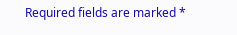Required fields are marked *